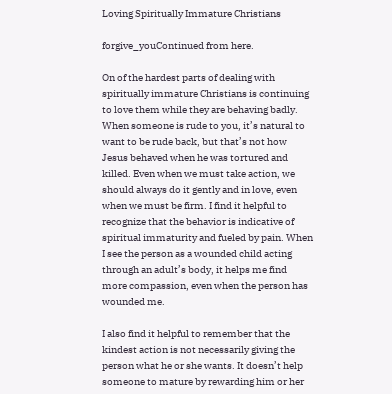Loving Spiritually Immature Christians

forgive_youContinued from here.

On of the hardest parts of dealing with spiritually immature Christians is continuing to love them while they are behaving badly. When someone is rude to you, it’s natural to want to be rude back, but that’s not how Jesus behaved when he was tortured and killed. Even when we must take action, we should always do it gently and in love, even when we must be firm. I find it helpful to recognize that the behavior is indicative of spiritual immaturity and fueled by pain. When I see the person as a wounded child acting through an adult’s body, it helps me find more compassion, even when the person has wounded me.

I also find it helpful to remember that the kindest action is not necessarily giving the person what he or she wants. It doesn’t help someone to mature by rewarding him or her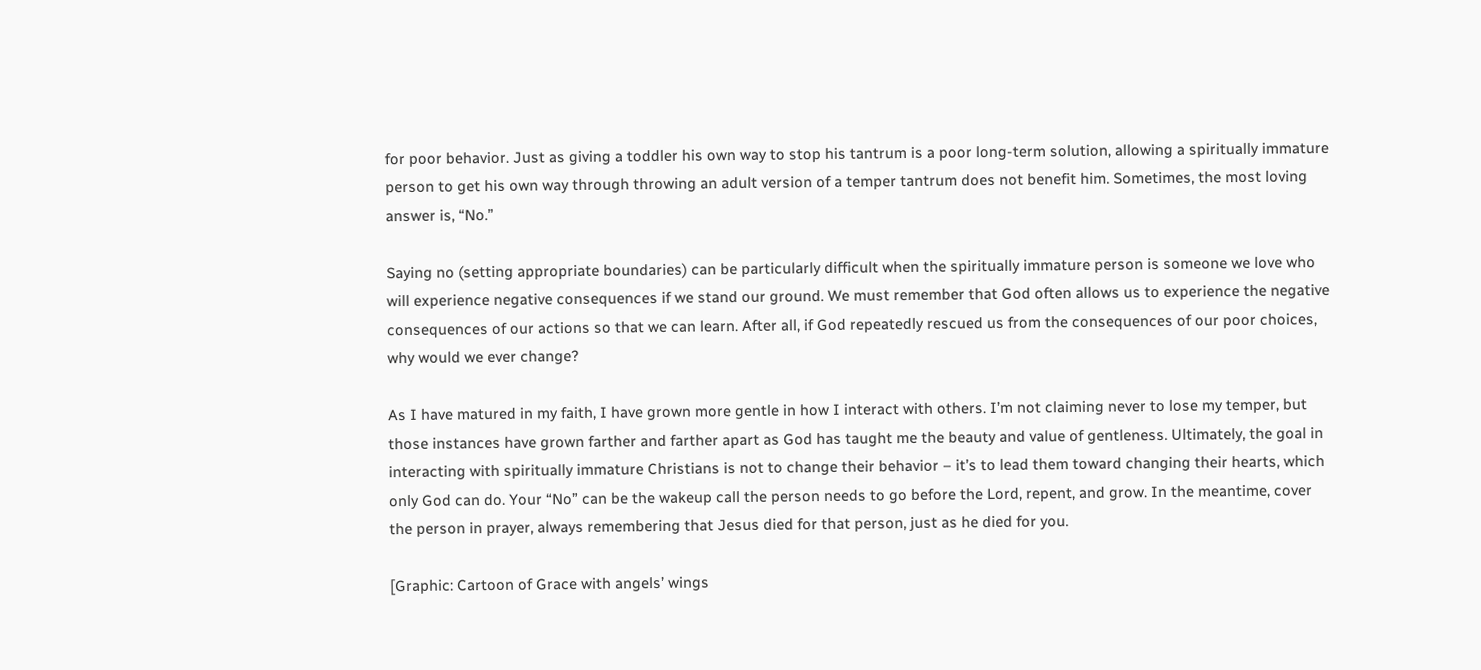for poor behavior. Just as giving a toddler his own way to stop his tantrum is a poor long-term solution, allowing a spiritually immature person to get his own way through throwing an adult version of a temper tantrum does not benefit him. Sometimes, the most loving answer is, “No.”

Saying no (setting appropriate boundaries) can be particularly difficult when the spiritually immature person is someone we love who will experience negative consequences if we stand our ground. We must remember that God often allows us to experience the negative consequences of our actions so that we can learn. After all, if God repeatedly rescued us from the consequences of our poor choices, why would we ever change?

As I have matured in my faith, I have grown more gentle in how I interact with others. I’m not claiming never to lose my temper, but those instances have grown farther and farther apart as God has taught me the beauty and value of gentleness. Ultimately, the goal in interacting with spiritually immature Christians is not to change their behavior – it’s to lead them toward changing their hearts, which only God can do. Your “No” can be the wakeup call the person needs to go before the Lord, repent, and grow. In the meantime, cover the person in prayer, always remembering that Jesus died for that person, just as he died for you.

[Graphic: Cartoon of Grace with angels’ wings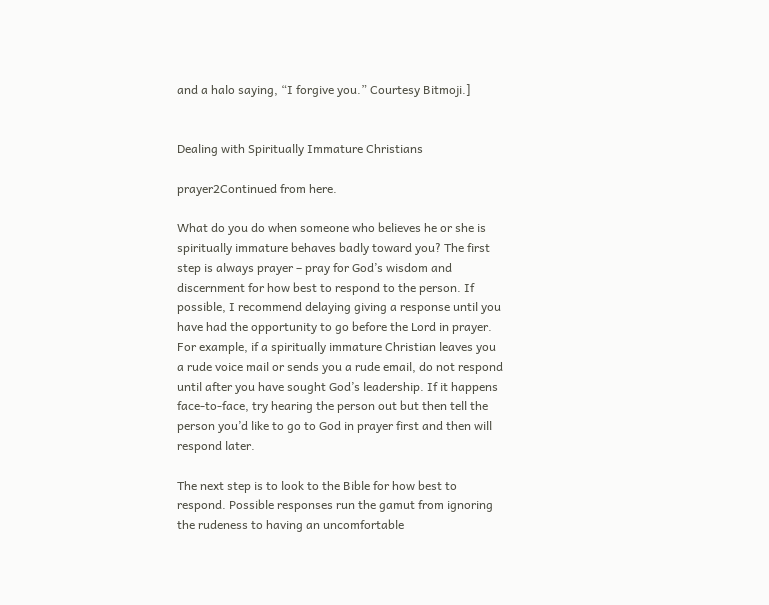and a halo saying, “I forgive you.” Courtesy Bitmoji.]


Dealing with Spiritually Immature Christians

prayer2Continued from here.

What do you do when someone who believes he or she is spiritually immature behaves badly toward you? The first step is always prayer – pray for God’s wisdom and discernment for how best to respond to the person. If possible, I recommend delaying giving a response until you have had the opportunity to go before the Lord in prayer. For example, if a spiritually immature Christian leaves you a rude voice mail or sends you a rude email, do not respond until after you have sought God’s leadership. If it happens face-to-face, try hearing the person out but then tell the person you’d like to go to God in prayer first and then will respond later.

The next step is to look to the Bible for how best to respond. Possible responses run the gamut from ignoring the rudeness to having an uncomfortable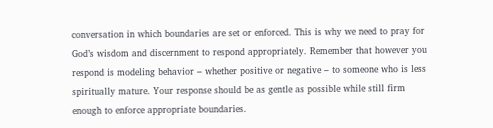conversation in which boundaries are set or enforced. This is why we need to pray for God’s wisdom and discernment to respond appropriately. Remember that however you respond is modeling behavior – whether positive or negative – to someone who is less spiritually mature. Your response should be as gentle as possible while still firm enough to enforce appropriate boundaries.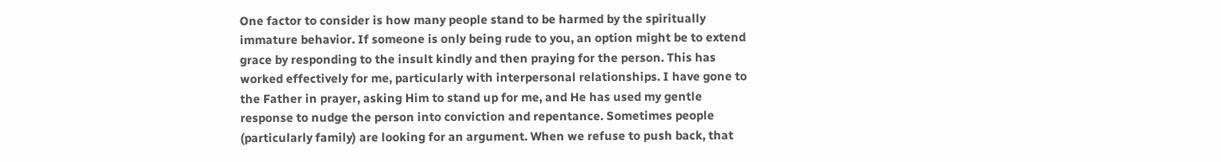One factor to consider is how many people stand to be harmed by the spiritually immature behavior. If someone is only being rude to you, an option might be to extend grace by responding to the insult kindly and then praying for the person. This has worked effectively for me, particularly with interpersonal relationships. I have gone to the Father in prayer, asking Him to stand up for me, and He has used my gentle response to nudge the person into conviction and repentance. Sometimes people (particularly family) are looking for an argument. When we refuse to push back, that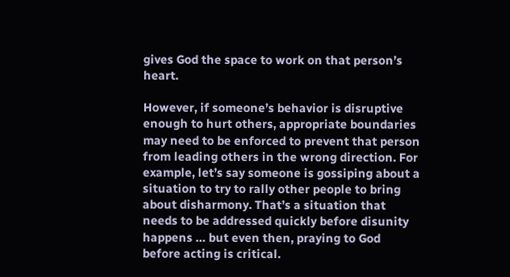gives God the space to work on that person’s heart.

However, if someone’s behavior is disruptive enough to hurt others, appropriate boundaries may need to be enforced to prevent that person from leading others in the wrong direction. For example, let’s say someone is gossiping about a situation to try to rally other people to bring about disharmony. That’s a situation that needs to be addressed quickly before disunity happens … but even then, praying to God before acting is critical.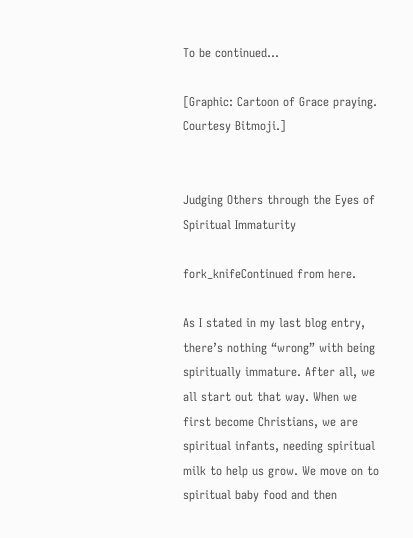To be continued…

[Graphic: Cartoon of Grace praying. Courtesy Bitmoji.]


Judging Others through the Eyes of Spiritual Immaturity

fork_knifeContinued from here.

As I stated in my last blog entry, there’s nothing “wrong” with being spiritually immature. After all, we all start out that way. When we first become Christians, we are spiritual infants, needing spiritual milk to help us grow. We move on to spiritual baby food and then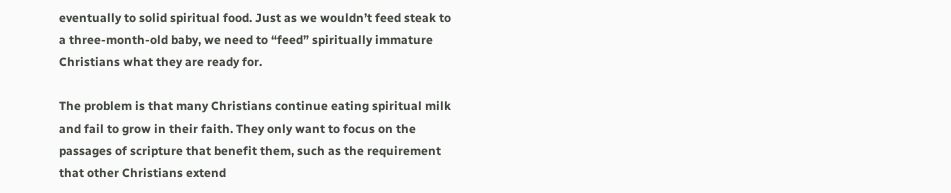eventually to solid spiritual food. Just as we wouldn’t feed steak to a three-month-old baby, we need to “feed” spiritually immature Christians what they are ready for.

The problem is that many Christians continue eating spiritual milk and fail to grow in their faith. They only want to focus on the passages of scripture that benefit them, such as the requirement that other Christians extend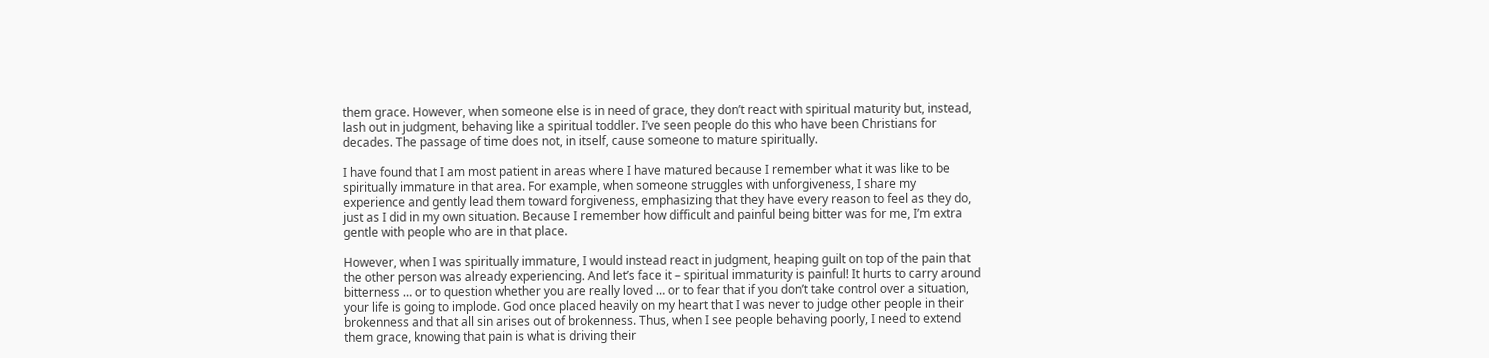them grace. However, when someone else is in need of grace, they don’t react with spiritual maturity but, instead, lash out in judgment, behaving like a spiritual toddler. I’ve seen people do this who have been Christians for decades. The passage of time does not, in itself, cause someone to mature spiritually.

I have found that I am most patient in areas where I have matured because I remember what it was like to be spiritually immature in that area. For example, when someone struggles with unforgiveness, I share my experience and gently lead them toward forgiveness, emphasizing that they have every reason to feel as they do, just as I did in my own situation. Because I remember how difficult and painful being bitter was for me, I’m extra gentle with people who are in that place.

However, when I was spiritually immature, I would instead react in judgment, heaping guilt on top of the pain that the other person was already experiencing. And let’s face it – spiritual immaturity is painful! It hurts to carry around bitterness … or to question whether you are really loved … or to fear that if you don’t take control over a situation, your life is going to implode. God once placed heavily on my heart that I was never to judge other people in their brokenness and that all sin arises out of brokenness. Thus, when I see people behaving poorly, I need to extend them grace, knowing that pain is what is driving their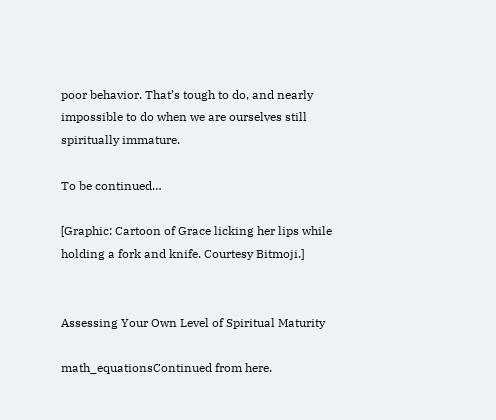poor behavior. That’s tough to do, and nearly impossible to do when we are ourselves still spiritually immature.

To be continued…

[Graphic: Cartoon of Grace licking her lips while holding a fork and knife. Courtesy Bitmoji.]


Assessing Your Own Level of Spiritual Maturity

math_equationsContinued from here.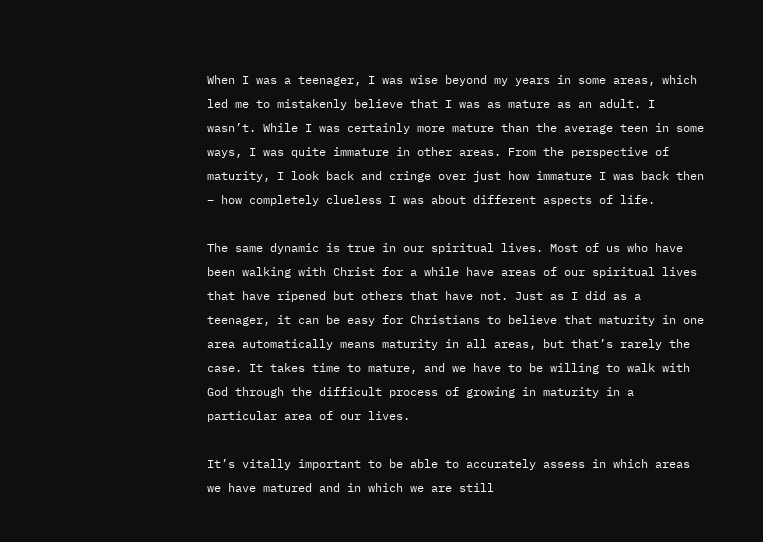When I was a teenager, I was wise beyond my years in some areas, which led me to mistakenly believe that I was as mature as an adult. I wasn’t. While I was certainly more mature than the average teen in some ways, I was quite immature in other areas. From the perspective of maturity, I look back and cringe over just how immature I was back then – how completely clueless I was about different aspects of life.

The same dynamic is true in our spiritual lives. Most of us who have been walking with Christ for a while have areas of our spiritual lives that have ripened but others that have not. Just as I did as a teenager, it can be easy for Christians to believe that maturity in one area automatically means maturity in all areas, but that’s rarely the case. It takes time to mature, and we have to be willing to walk with God through the difficult process of growing in maturity in a particular area of our lives.

It’s vitally important to be able to accurately assess in which areas we have matured and in which we are still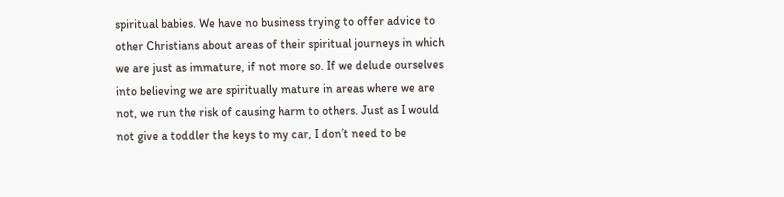spiritual babies. We have no business trying to offer advice to other Christians about areas of their spiritual journeys in which we are just as immature, if not more so. If we delude ourselves into believing we are spiritually mature in areas where we are not, we run the risk of causing harm to others. Just as I would not give a toddler the keys to my car, I don’t need to be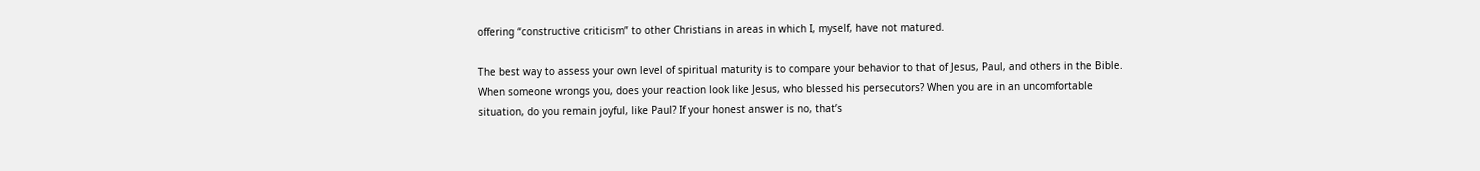offering “constructive criticism” to other Christians in areas in which I, myself, have not matured.

The best way to assess your own level of spiritual maturity is to compare your behavior to that of Jesus, Paul, and others in the Bible. When someone wrongs you, does your reaction look like Jesus, who blessed his persecutors? When you are in an uncomfortable situation, do you remain joyful, like Paul? If your honest answer is no, that’s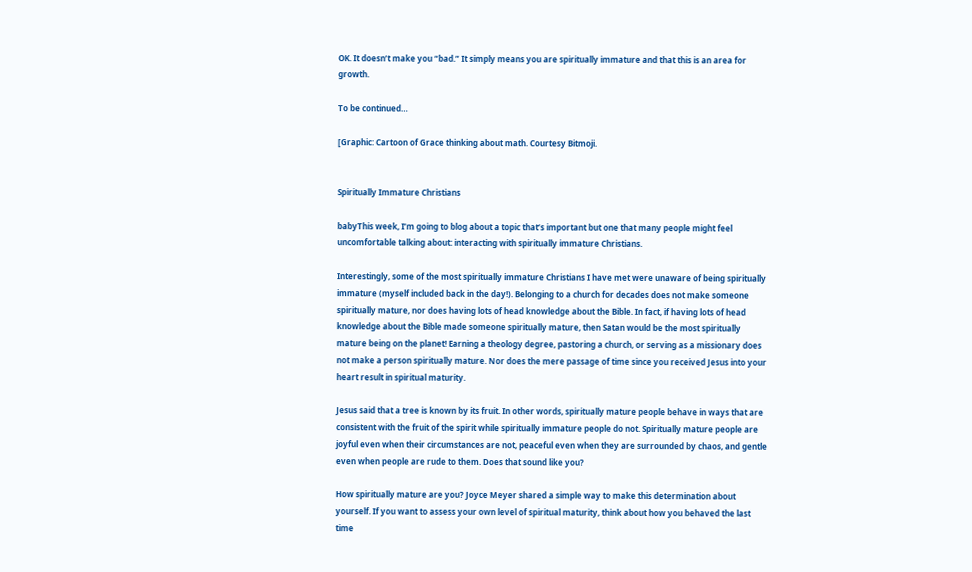OK. It doesn’t make you “bad.” It simply means you are spiritually immature and that this is an area for growth.

To be continued…

[Graphic: Cartoon of Grace thinking about math. Courtesy Bitmoji.


Spiritually Immature Christians

babyThis week, I’m going to blog about a topic that’s important but one that many people might feel uncomfortable talking about: interacting with spiritually immature Christians.

Interestingly, some of the most spiritually immature Christians I have met were unaware of being spiritually immature (myself included back in the day!). Belonging to a church for decades does not make someone spiritually mature, nor does having lots of head knowledge about the Bible. In fact, if having lots of head knowledge about the Bible made someone spiritually mature, then Satan would be the most spiritually mature being on the planet! Earning a theology degree, pastoring a church, or serving as a missionary does not make a person spiritually mature. Nor does the mere passage of time since you received Jesus into your heart result in spiritual maturity.

Jesus said that a tree is known by its fruit. In other words, spiritually mature people behave in ways that are consistent with the fruit of the spirit while spiritually immature people do not. Spiritually mature people are joyful even when their circumstances are not, peaceful even when they are surrounded by chaos, and gentle even when people are rude to them. Does that sound like you?

How spiritually mature are you? Joyce Meyer shared a simple way to make this determination about yourself. If you want to assess your own level of spiritual maturity, think about how you behaved the last time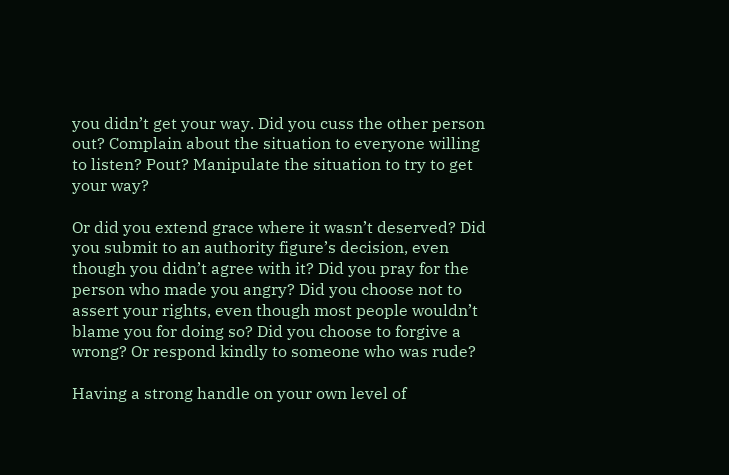you didn’t get your way. Did you cuss the other person out? Complain about the situation to everyone willing to listen? Pout? Manipulate the situation to try to get your way?

Or did you extend grace where it wasn’t deserved? Did you submit to an authority figure’s decision, even though you didn’t agree with it? Did you pray for the person who made you angry? Did you choose not to assert your rights, even though most people wouldn’t blame you for doing so? Did you choose to forgive a wrong? Or respond kindly to someone who was rude?

Having a strong handle on your own level of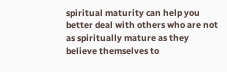spiritual maturity can help you better deal with others who are not as spiritually mature as they believe themselves to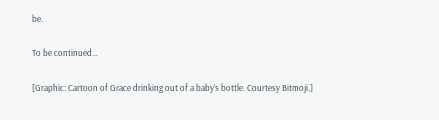be.

To be continued…

[Graphic: Cartoon of Grace drinking out of a baby’s bottle. Courtesy Bitmoji.]